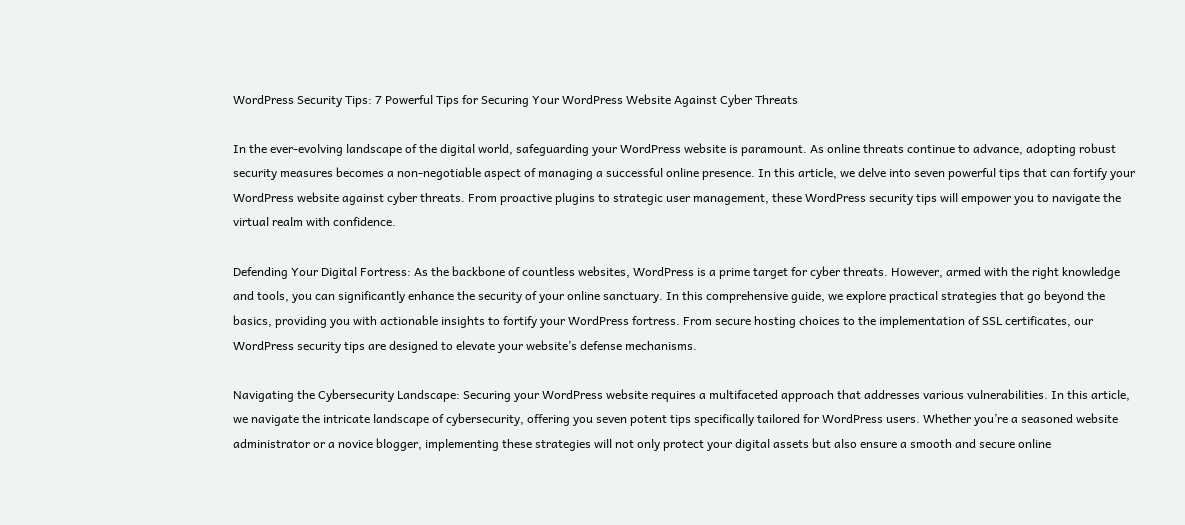WordPress Security Tips: 7 Powerful Tips for Securing Your WordPress Website Against Cyber Threats

In the ever-evolving landscape of the digital world, safeguarding your WordPress website is paramount. As online threats continue to advance, adopting robust security measures becomes a non-negotiable aspect of managing a successful online presence. In this article, we delve into seven powerful tips that can fortify your WordPress website against cyber threats. From proactive plugins to strategic user management, these WordPress security tips will empower you to navigate the virtual realm with confidence.

Defending Your Digital Fortress: As the backbone of countless websites, WordPress is a prime target for cyber threats. However, armed with the right knowledge and tools, you can significantly enhance the security of your online sanctuary. In this comprehensive guide, we explore practical strategies that go beyond the basics, providing you with actionable insights to fortify your WordPress fortress. From secure hosting choices to the implementation of SSL certificates, our WordPress security tips are designed to elevate your website’s defense mechanisms.

Navigating the Cybersecurity Landscape: Securing your WordPress website requires a multifaceted approach that addresses various vulnerabilities. In this article, we navigate the intricate landscape of cybersecurity, offering you seven potent tips specifically tailored for WordPress users. Whether you’re a seasoned website administrator or a novice blogger, implementing these strategies will not only protect your digital assets but also ensure a smooth and secure online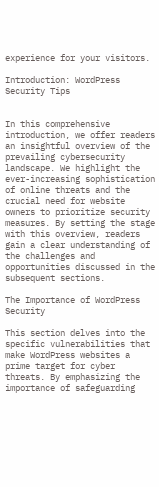experience for your visitors.

Introduction: WordPress Security Tips


In this comprehensive introduction, we offer readers an insightful overview of the prevailing cybersecurity landscape. We highlight the ever-increasing sophistication of online threats and the crucial need for website owners to prioritize security measures. By setting the stage with this overview, readers gain a clear understanding of the challenges and opportunities discussed in the subsequent sections.

The Importance of WordPress Security

This section delves into the specific vulnerabilities that make WordPress websites a prime target for cyber threats. By emphasizing the importance of safeguarding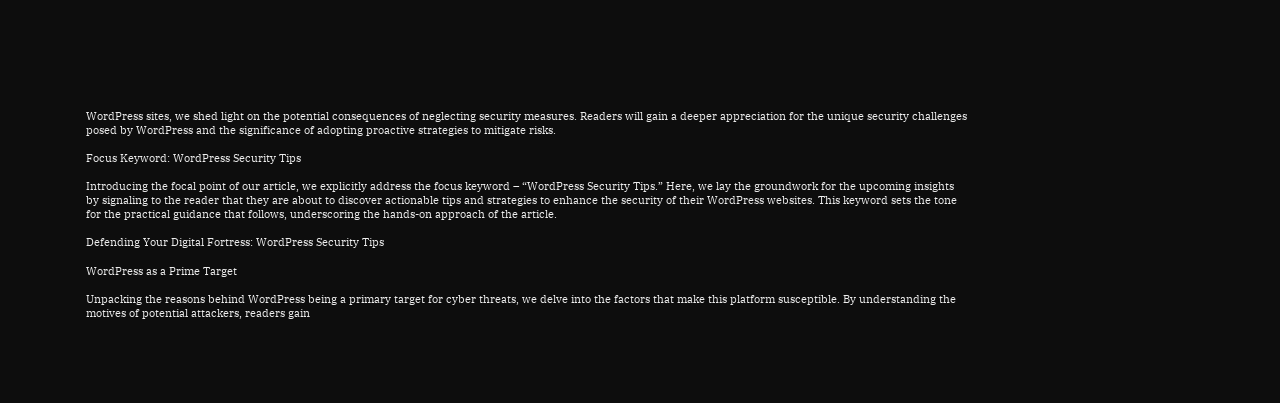WordPress sites, we shed light on the potential consequences of neglecting security measures. Readers will gain a deeper appreciation for the unique security challenges posed by WordPress and the significance of adopting proactive strategies to mitigate risks.

Focus Keyword: WordPress Security Tips

Introducing the focal point of our article, we explicitly address the focus keyword – “WordPress Security Tips.” Here, we lay the groundwork for the upcoming insights by signaling to the reader that they are about to discover actionable tips and strategies to enhance the security of their WordPress websites. This keyword sets the tone for the practical guidance that follows, underscoring the hands-on approach of the article.

Defending Your Digital Fortress: WordPress Security Tips

WordPress as a Prime Target

Unpacking the reasons behind WordPress being a primary target for cyber threats, we delve into the factors that make this platform susceptible. By understanding the motives of potential attackers, readers gain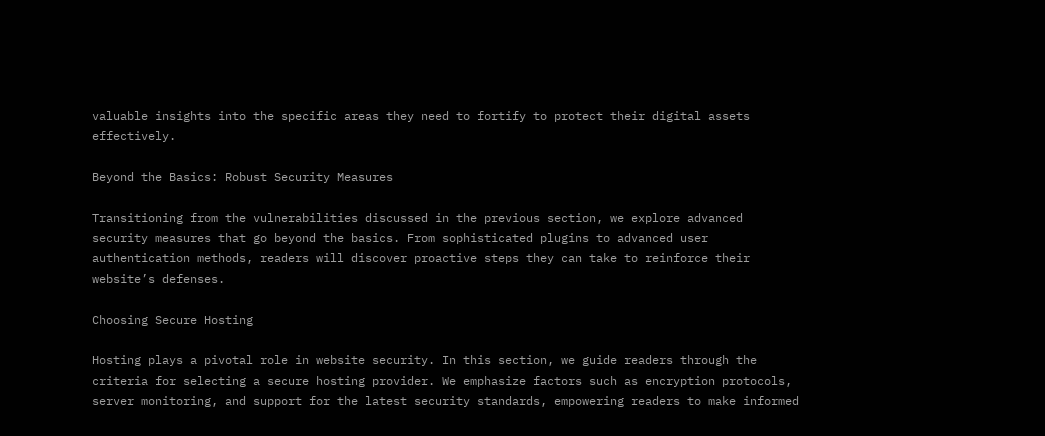valuable insights into the specific areas they need to fortify to protect their digital assets effectively.

Beyond the Basics: Robust Security Measures

Transitioning from the vulnerabilities discussed in the previous section, we explore advanced security measures that go beyond the basics. From sophisticated plugins to advanced user authentication methods, readers will discover proactive steps they can take to reinforce their website’s defenses.

Choosing Secure Hosting

Hosting plays a pivotal role in website security. In this section, we guide readers through the criteria for selecting a secure hosting provider. We emphasize factors such as encryption protocols, server monitoring, and support for the latest security standards, empowering readers to make informed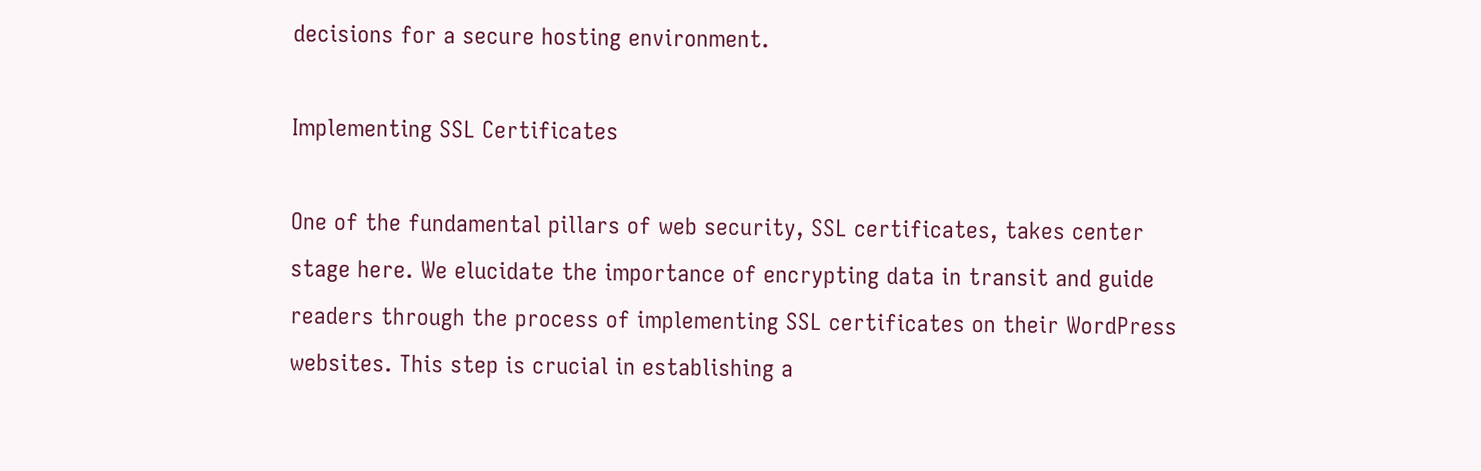decisions for a secure hosting environment.

Implementing SSL Certificates

One of the fundamental pillars of web security, SSL certificates, takes center stage here. We elucidate the importance of encrypting data in transit and guide readers through the process of implementing SSL certificates on their WordPress websites. This step is crucial in establishing a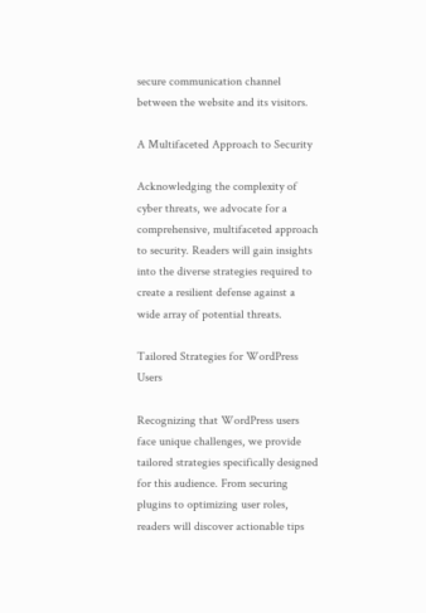secure communication channel between the website and its visitors.

A Multifaceted Approach to Security

Acknowledging the complexity of cyber threats, we advocate for a comprehensive, multifaceted approach to security. Readers will gain insights into the diverse strategies required to create a resilient defense against a wide array of potential threats.

Tailored Strategies for WordPress Users

Recognizing that WordPress users face unique challenges, we provide tailored strategies specifically designed for this audience. From securing plugins to optimizing user roles, readers will discover actionable tips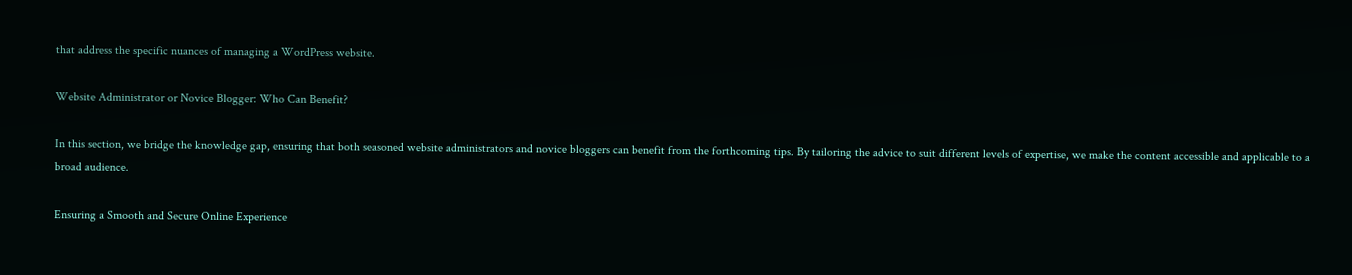that address the specific nuances of managing a WordPress website.

Website Administrator or Novice Blogger: Who Can Benefit?

In this section, we bridge the knowledge gap, ensuring that both seasoned website administrators and novice bloggers can benefit from the forthcoming tips. By tailoring the advice to suit different levels of expertise, we make the content accessible and applicable to a broad audience.

Ensuring a Smooth and Secure Online Experience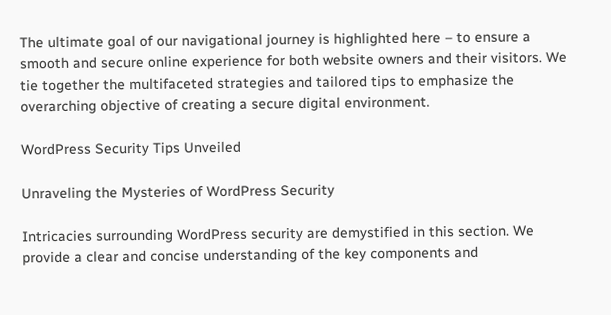The ultimate goal of our navigational journey is highlighted here – to ensure a smooth and secure online experience for both website owners and their visitors. We tie together the multifaceted strategies and tailored tips to emphasize the overarching objective of creating a secure digital environment.

WordPress Security Tips Unveiled

Unraveling the Mysteries of WordPress Security

Intricacies surrounding WordPress security are demystified in this section. We provide a clear and concise understanding of the key components and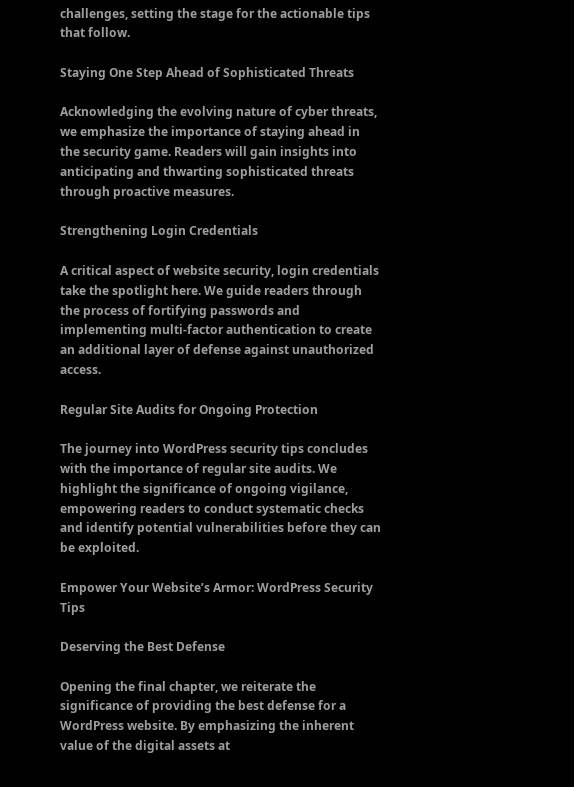challenges, setting the stage for the actionable tips that follow.

Staying One Step Ahead of Sophisticated Threats

Acknowledging the evolving nature of cyber threats, we emphasize the importance of staying ahead in the security game. Readers will gain insights into anticipating and thwarting sophisticated threats through proactive measures.

Strengthening Login Credentials

A critical aspect of website security, login credentials take the spotlight here. We guide readers through the process of fortifying passwords and implementing multi-factor authentication to create an additional layer of defense against unauthorized access.

Regular Site Audits for Ongoing Protection

The journey into WordPress security tips concludes with the importance of regular site audits. We highlight the significance of ongoing vigilance, empowering readers to conduct systematic checks and identify potential vulnerabilities before they can be exploited.

Empower Your Website’s Armor: WordPress Security Tips

Deserving the Best Defense

Opening the final chapter, we reiterate the significance of providing the best defense for a WordPress website. By emphasizing the inherent value of the digital assets at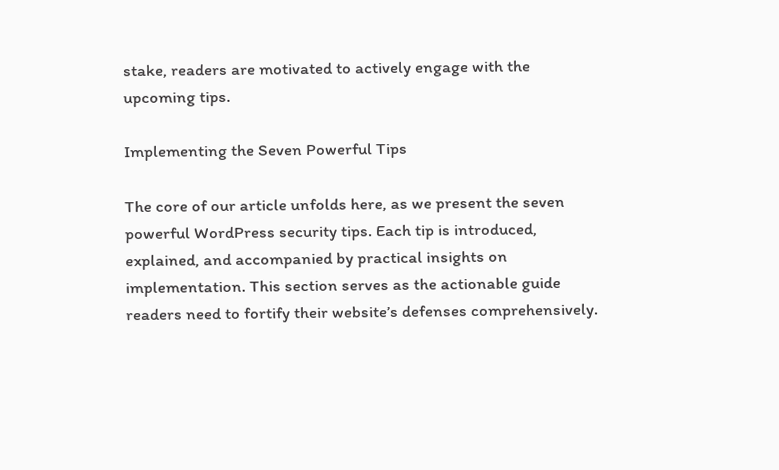stake, readers are motivated to actively engage with the upcoming tips.

Implementing the Seven Powerful Tips

The core of our article unfolds here, as we present the seven powerful WordPress security tips. Each tip is introduced, explained, and accompanied by practical insights on implementation. This section serves as the actionable guide readers need to fortify their website’s defenses comprehensively.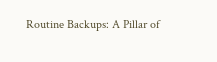Routine Backups: A Pillar of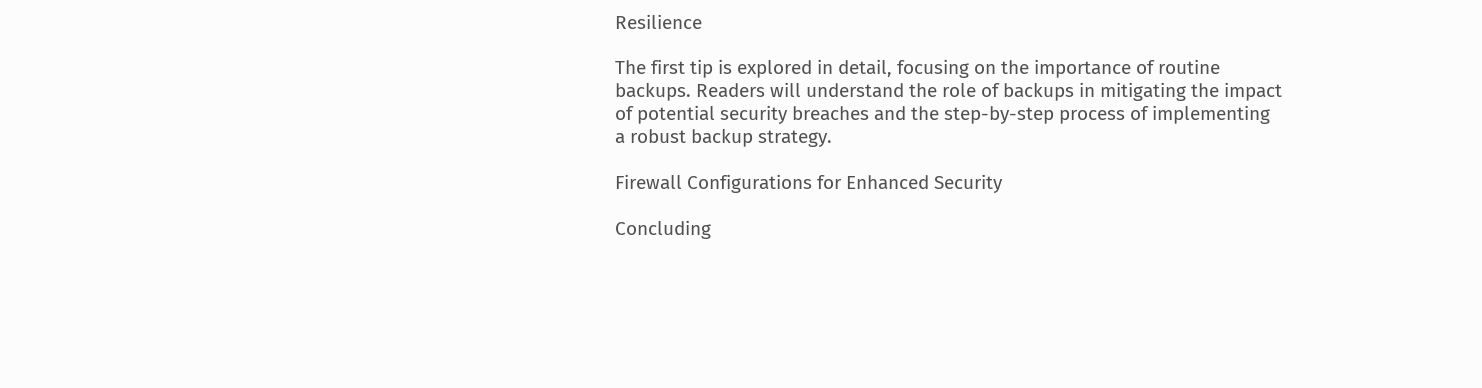Resilience

The first tip is explored in detail, focusing on the importance of routine backups. Readers will understand the role of backups in mitigating the impact of potential security breaches and the step-by-step process of implementing a robust backup strategy.

Firewall Configurations for Enhanced Security

Concluding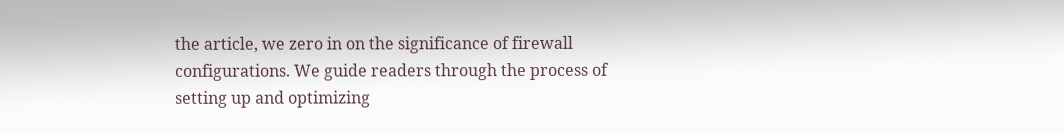the article, we zero in on the significance of firewall configurations. We guide readers through the process of setting up and optimizing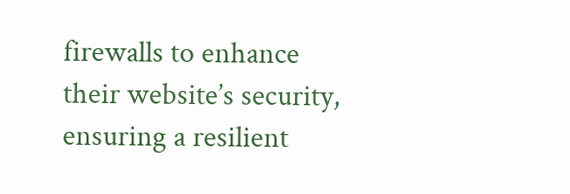firewalls to enhance their website’s security, ensuring a resilient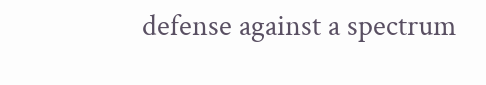defense against a spectrum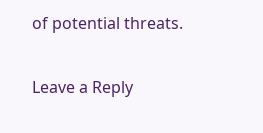of potential threats.

Leave a Reply